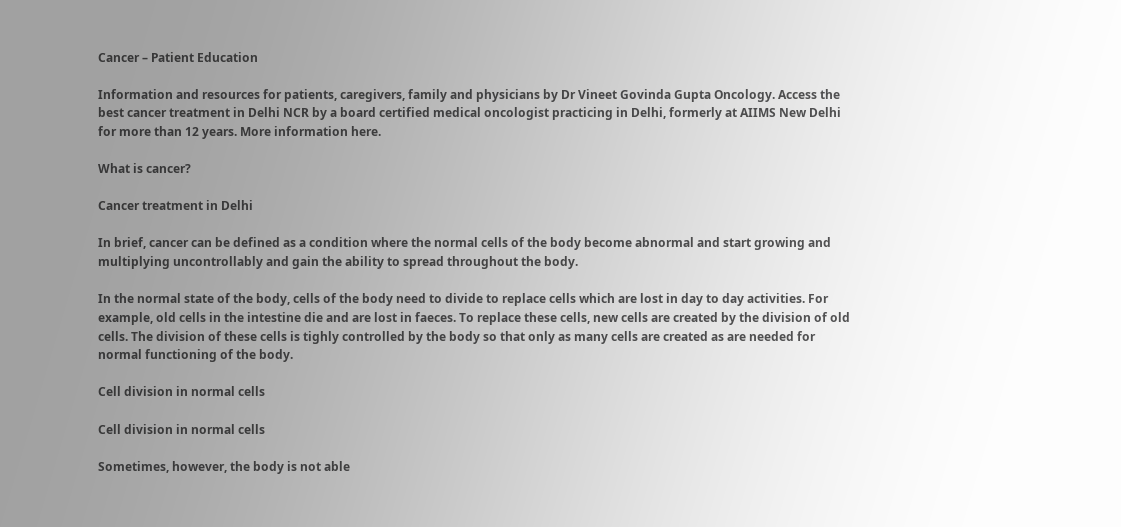Cancer – Patient Education

Information and resources for patients, caregivers, family and physicians by Dr Vineet Govinda Gupta Oncology. Access the best cancer treatment in Delhi NCR by a board certified medical oncologist practicing in Delhi, formerly at AIIMS New Delhi for more than 12 years. More information here.

What is cancer?

Cancer treatment in Delhi

In brief, cancer can be defined as a condition where the normal cells of the body become abnormal and start growing and multiplying uncontrollably and gain the ability to spread throughout the body.

In the normal state of the body, cells of the body need to divide to replace cells which are lost in day to day activities. For example, old cells in the intestine die and are lost in faeces. To replace these cells, new cells are created by the division of old cells. The division of these cells is tighly controlled by the body so that only as many cells are created as are needed for normal functioning of the body.

Cell division in normal cells

Cell division in normal cells

Sometimes, however, the body is not able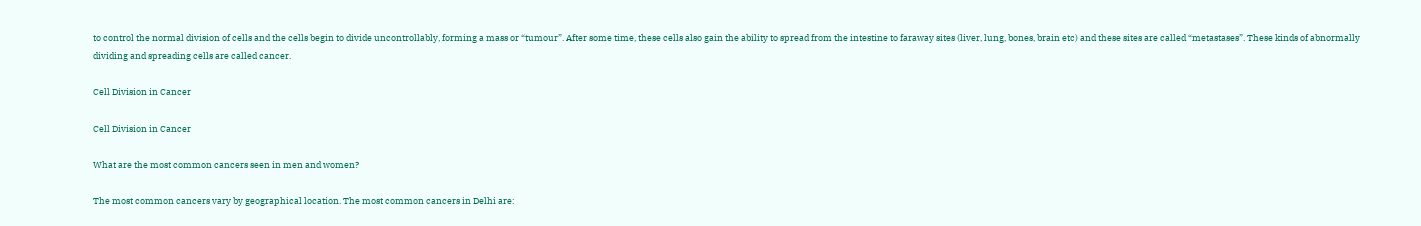to control the normal division of cells and the cells begin to divide uncontrollably, forming a mass or “tumour”. After some time, these cells also gain the ability to spread from the intestine to faraway sites (liver, lung, bones, brain etc) and these sites are called “metastases”. These kinds of abnormally dividing and spreading cells are called cancer.

Cell Division in Cancer

Cell Division in Cancer

What are the most common cancers seen in men and women?

The most common cancers vary by geographical location. The most common cancers in Delhi are: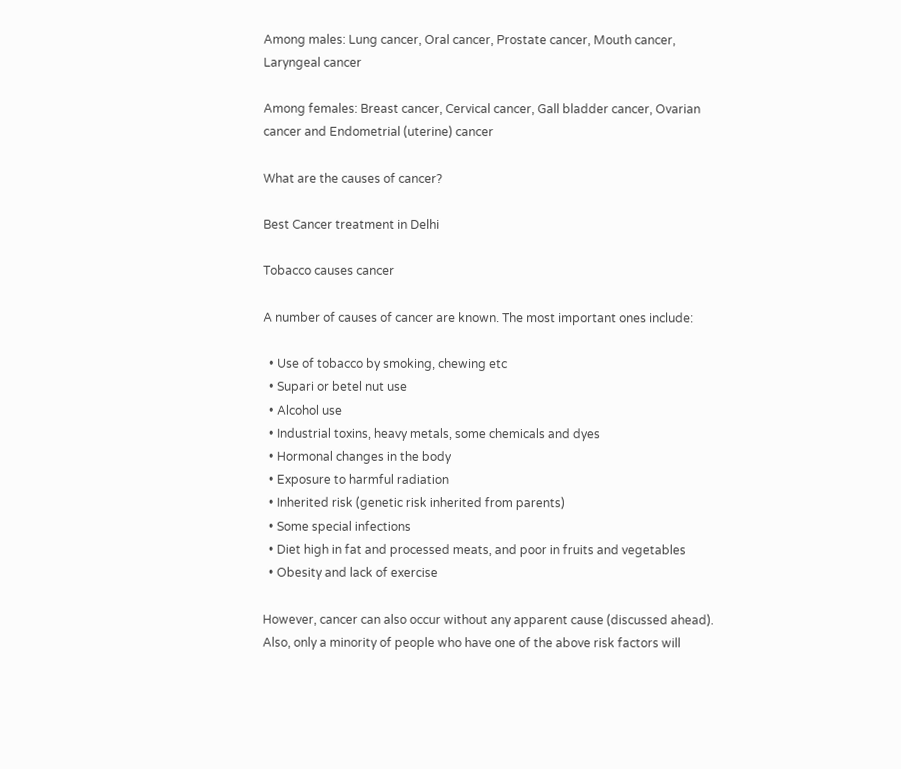Among males: Lung cancer, Oral cancer, Prostate cancer, Mouth cancer, Laryngeal cancer

Among females: Breast cancer, Cervical cancer, Gall bladder cancer, Ovarian cancer and Endometrial (uterine) cancer

What are the causes of cancer?

Best Cancer treatment in Delhi

Tobacco causes cancer

A number of causes of cancer are known. The most important ones include:

  • Use of tobacco by smoking, chewing etc
  • Supari or betel nut use
  • Alcohol use
  • Industrial toxins, heavy metals, some chemicals and dyes
  • Hormonal changes in the body
  • Exposure to harmful radiation
  • Inherited risk (genetic risk inherited from parents)
  • Some special infections
  • Diet high in fat and processed meats, and poor in fruits and vegetables
  • Obesity and lack of exercise

However, cancer can also occur without any apparent cause (discussed ahead). Also, only a minority of people who have one of the above risk factors will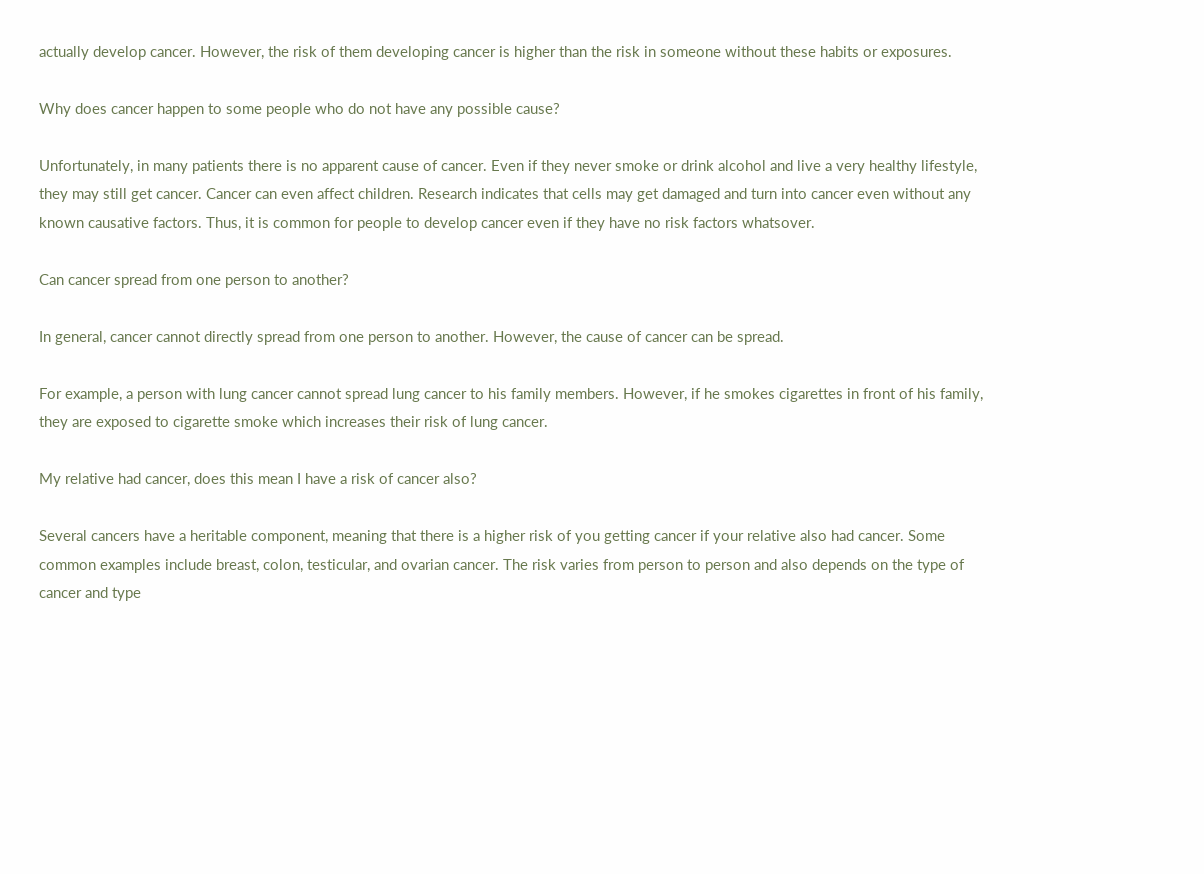actually develop cancer. However, the risk of them developing cancer is higher than the risk in someone without these habits or exposures.

Why does cancer happen to some people who do not have any possible cause?

Unfortunately, in many patients there is no apparent cause of cancer. Even if they never smoke or drink alcohol and live a very healthy lifestyle, they may still get cancer. Cancer can even affect children. Research indicates that cells may get damaged and turn into cancer even without any known causative factors. Thus, it is common for people to develop cancer even if they have no risk factors whatsover.

Can cancer spread from one person to another?

In general, cancer cannot directly spread from one person to another. However, the cause of cancer can be spread.

For example, a person with lung cancer cannot spread lung cancer to his family members. However, if he smokes cigarettes in front of his family, they are exposed to cigarette smoke which increases their risk of lung cancer.

My relative had cancer, does this mean I have a risk of cancer also?

Several cancers have a heritable component, meaning that there is a higher risk of you getting cancer if your relative also had cancer. Some common examples include breast, colon, testicular, and ovarian cancer. The risk varies from person to person and also depends on the type of cancer and type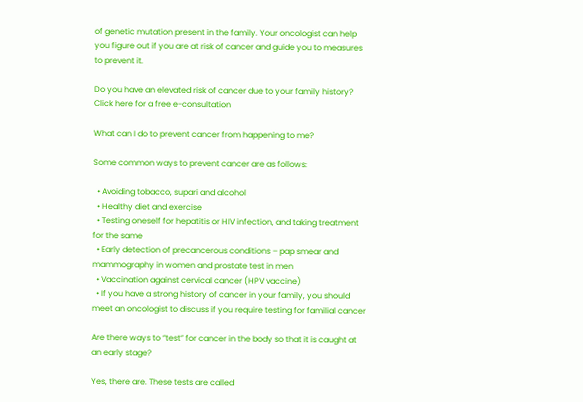of genetic mutation present in the family. Your oncologist can help you figure out if you are at risk of cancer and guide you to measures to prevent it.

Do you have an elevated risk of cancer due to your family history? Click here for a free e-consultation

What can I do to prevent cancer from happening to me?

Some common ways to prevent cancer are as follows:

  • Avoiding tobacco, supari and alcohol
  • Healthy diet and exercise
  • Testing oneself for hepatitis or HIV infection, and taking treatment for the same
  • Early detection of precancerous conditions – pap smear and mammography in women and prostate test in men
  • Vaccination against cervical cancer (HPV vaccine)
  • If you have a strong history of cancer in your family, you should meet an oncologist to discuss if you require testing for familial cancer

Are there ways to “test” for cancer in the body so that it is caught at an early stage?

Yes, there are. These tests are called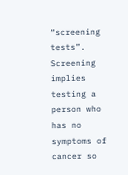“screening tests”. Screening implies testing a person who has no symptoms of cancer so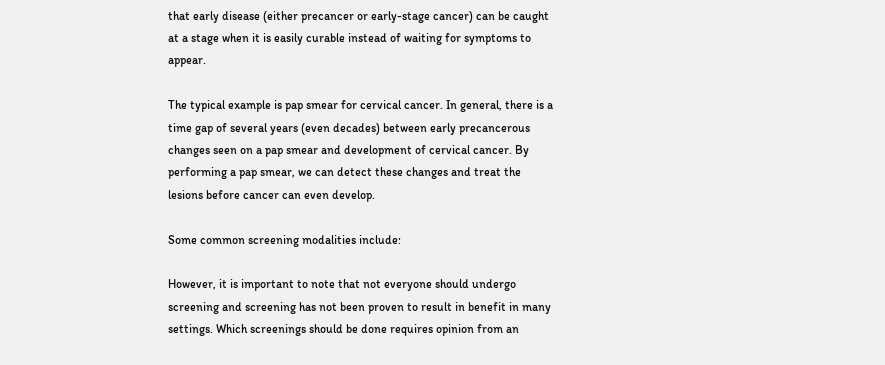that early disease (either precancer or early-stage cancer) can be caught at a stage when it is easily curable instead of waiting for symptoms to appear.

The typical example is pap smear for cervical cancer. In general, there is a time gap of several years (even decades) between early precancerous changes seen on a pap smear and development of cervical cancer. By performing a pap smear, we can detect these changes and treat the lesions before cancer can even develop.

Some common screening modalities include:

However, it is important to note that not everyone should undergo screening and screening has not been proven to result in benefit in many settings. Which screenings should be done requires opinion from an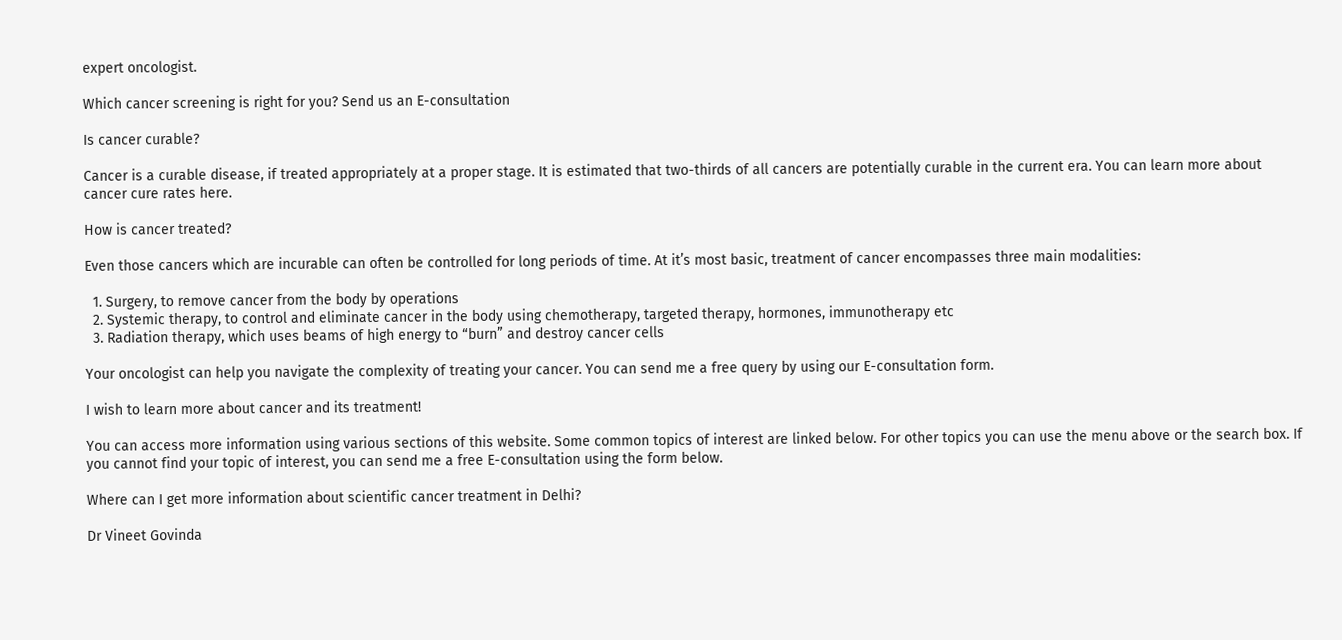expert oncologist.

Which cancer screening is right for you? Send us an E-consultation

Is cancer curable?

Cancer is a curable disease, if treated appropriately at a proper stage. It is estimated that two-thirds of all cancers are potentially curable in the current era. You can learn more about cancer cure rates here.

How is cancer treated?

Even those cancers which are incurable can often be controlled for long periods of time. At it’s most basic, treatment of cancer encompasses three main modalities:

  1. Surgery, to remove cancer from the body by operations
  2. Systemic therapy, to control and eliminate cancer in the body using chemotherapy, targeted therapy, hormones, immunotherapy etc
  3. Radiation therapy, which uses beams of high energy to “burn” and destroy cancer cells

Your oncologist can help you navigate the complexity of treating your cancer. You can send me a free query by using our E-consultation form.

I wish to learn more about cancer and its treatment!

You can access more information using various sections of this website. Some common topics of interest are linked below. For other topics you can use the menu above or the search box. If you cannot find your topic of interest, you can send me a free E-consultation using the form below.

Where can I get more information about scientific cancer treatment in Delhi?

Dr Vineet Govinda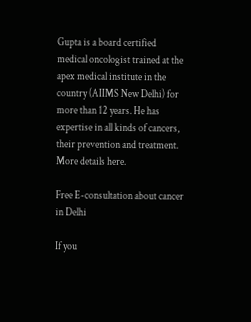Gupta is a board certified medical oncologist trained at the apex medical institute in the country (AIIMS New Delhi) for more than 12 years. He has expertise in all kinds of cancers, their prevention and treatment. More details here.

Free E-consultation about cancer in Delhi

If you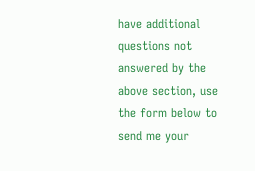have additional questions not answered by the above section, use the form below to send me your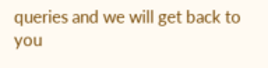queries and we will get back to you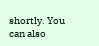shortly. You can also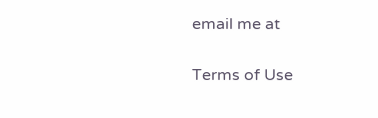email me at

Terms of Use